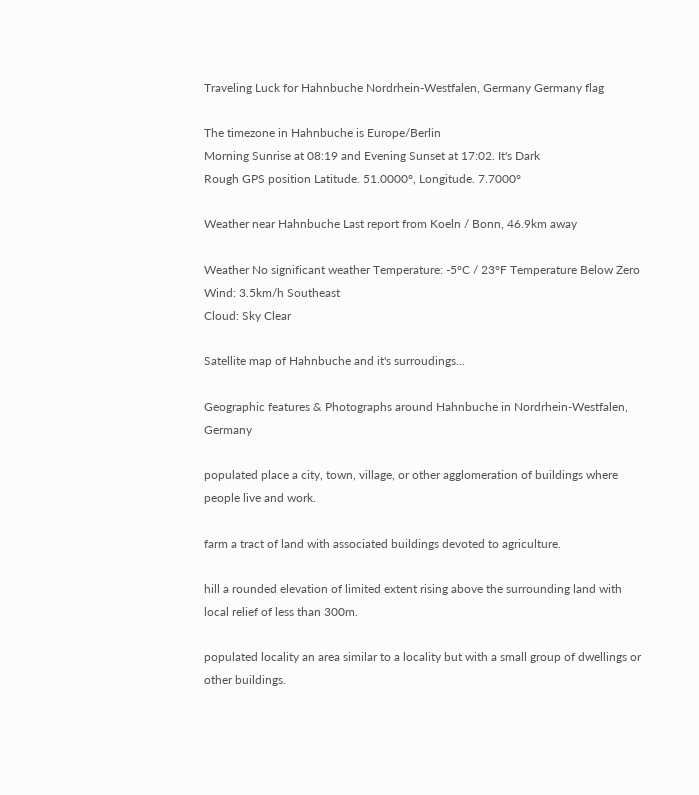Traveling Luck for Hahnbuche Nordrhein-Westfalen, Germany Germany flag

The timezone in Hahnbuche is Europe/Berlin
Morning Sunrise at 08:19 and Evening Sunset at 17:02. It's Dark
Rough GPS position Latitude. 51.0000°, Longitude. 7.7000°

Weather near Hahnbuche Last report from Koeln / Bonn, 46.9km away

Weather No significant weather Temperature: -5°C / 23°F Temperature Below Zero
Wind: 3.5km/h Southeast
Cloud: Sky Clear

Satellite map of Hahnbuche and it's surroudings...

Geographic features & Photographs around Hahnbuche in Nordrhein-Westfalen, Germany

populated place a city, town, village, or other agglomeration of buildings where people live and work.

farm a tract of land with associated buildings devoted to agriculture.

hill a rounded elevation of limited extent rising above the surrounding land with local relief of less than 300m.

populated locality an area similar to a locality but with a small group of dwellings or other buildings.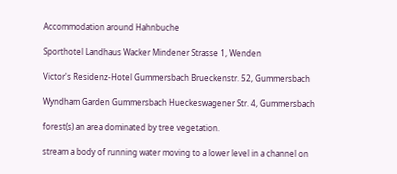Accommodation around Hahnbuche

Sporthotel Landhaus Wacker Mindener Strasse 1, Wenden

Victor's Residenz-Hotel Gummersbach Brueckenstr. 52, Gummersbach

Wyndham Garden Gummersbach Hueckeswagener Str. 4, Gummersbach

forest(s) an area dominated by tree vegetation.

stream a body of running water moving to a lower level in a channel on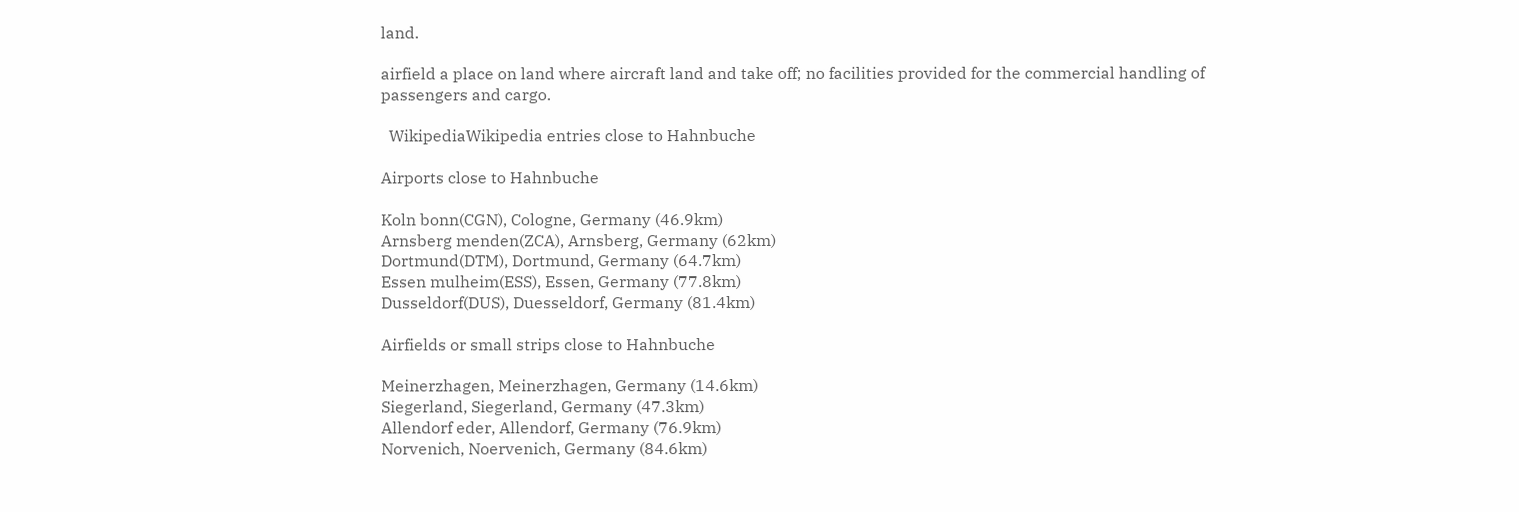land.

airfield a place on land where aircraft land and take off; no facilities provided for the commercial handling of passengers and cargo.

  WikipediaWikipedia entries close to Hahnbuche

Airports close to Hahnbuche

Koln bonn(CGN), Cologne, Germany (46.9km)
Arnsberg menden(ZCA), Arnsberg, Germany (62km)
Dortmund(DTM), Dortmund, Germany (64.7km)
Essen mulheim(ESS), Essen, Germany (77.8km)
Dusseldorf(DUS), Duesseldorf, Germany (81.4km)

Airfields or small strips close to Hahnbuche

Meinerzhagen, Meinerzhagen, Germany (14.6km)
Siegerland, Siegerland, Germany (47.3km)
Allendorf eder, Allendorf, Germany (76.9km)
Norvenich, Noervenich, Germany (84.6km)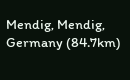Mendig, Mendig, Germany (84.7km)